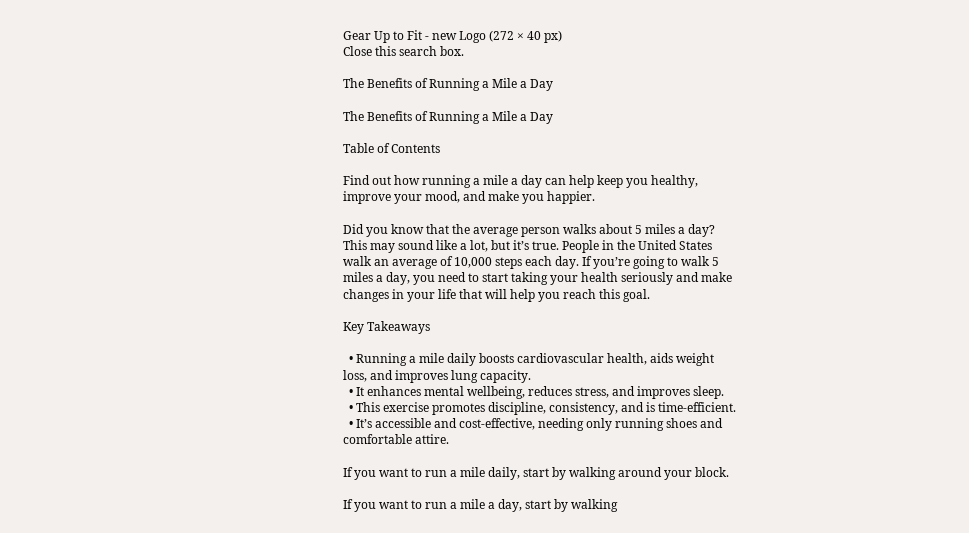Gear Up to Fit - new Logo (272 × 40 px)
Close this search box.

The Benefits of Running a Mile a Day

The Benefits of Running a Mile a Day

Table of Contents

Find out how running a mile a day can help keep you healthy, improve your mood, and make you happier.

Did you know that the average person walks about 5 miles a day? This may sound like a lot, but it’s true. People in the United States walk an average of 10,000 steps each day. If you’re going to walk 5 miles a day, you need to start taking your health seriously and make changes in your life that will help you reach this goal.

Key Takeaways

  • Running a mile daily boosts cardiovascular health, aids weight loss, and improves lung capacity.
  • It enhances mental wellbeing, reduces stress, and improves sleep.
  • This exercise promotes discipline, consistency, and is time-efficient.
  • It’s accessible and cost-effective, needing only running shoes and comfortable attire.

If you want to run a mile daily, start by walking around your block.

If you want to run a mile a day, start by walking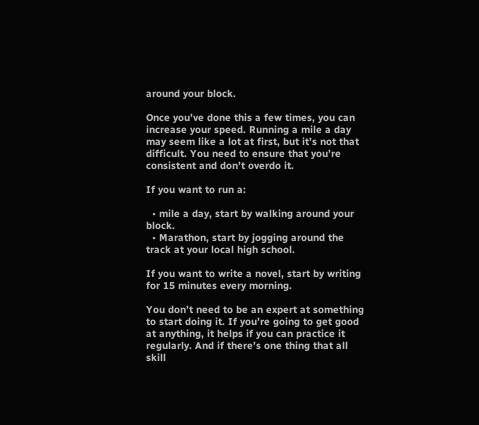around your block.

Once you’ve done this a few times, you can increase your speed. Running a mile a day may seem like a lot at first, but it’s not that difficult. You need to ensure that you’re consistent and don’t overdo it.

If you want to run a:

  • mile a day, start by walking around your block.
  • Marathon, start by jogging around the track at your local high school.

If you want to write a novel, start by writing for 15 minutes every morning.

You don’t need to be an expert at something to start doing it. If you’re going to get good at anything, it helps if you can practice it regularly. And if there’s one thing that all skill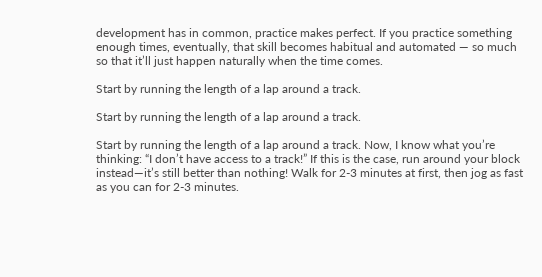development has in common, practice makes perfect. If you practice something enough times, eventually, that skill becomes habitual and automated — so much so that it’ll just happen naturally when the time comes.

Start by running the length of a lap around a track.

Start by running the length of a lap around a track.

Start by running the length of a lap around a track. Now, I know what you’re thinking: “I don’t have access to a track!” If this is the case, run around your block instead—it’s still better than nothing! Walk for 2-3 minutes at first, then jog as fast as you can for 2-3 minutes.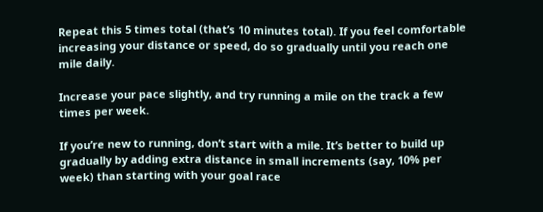Repeat this 5 times total (that’s 10 minutes total). If you feel comfortable increasing your distance or speed, do so gradually until you reach one mile daily.

Increase your pace slightly, and try running a mile on the track a few times per week.

If you’re new to running, don’t start with a mile. It’s better to build up gradually by adding extra distance in small increments (say, 10% per week) than starting with your goal race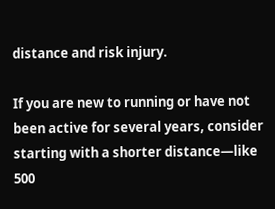distance and risk injury.

If you are new to running or have not been active for several years, consider starting with a shorter distance—like 500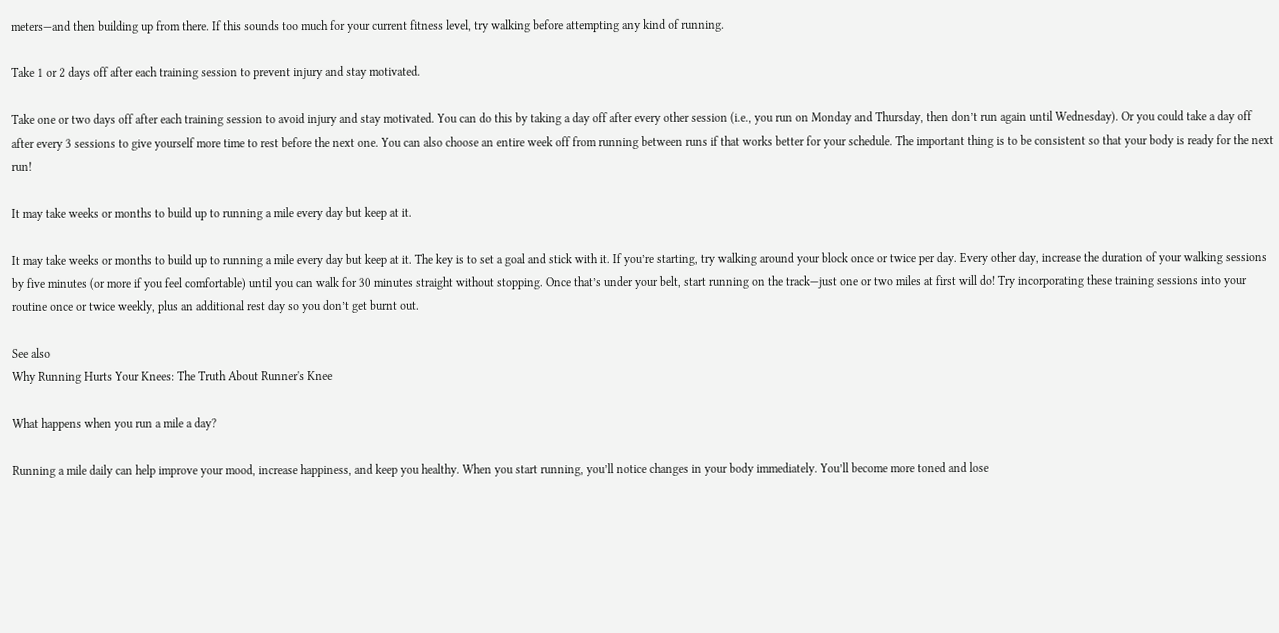meters—and then building up from there. If this sounds too much for your current fitness level, try walking before attempting any kind of running.

Take 1 or 2 days off after each training session to prevent injury and stay motivated.

Take one or two days off after each training session to avoid injury and stay motivated. You can do this by taking a day off after every other session (i.e., you run on Monday and Thursday, then don’t run again until Wednesday). Or you could take a day off after every 3 sessions to give yourself more time to rest before the next one. You can also choose an entire week off from running between runs if that works better for your schedule. The important thing is to be consistent so that your body is ready for the next run!

It may take weeks or months to build up to running a mile every day but keep at it.

It may take weeks or months to build up to running a mile every day but keep at it. The key is to set a goal and stick with it. If you’re starting, try walking around your block once or twice per day. Every other day, increase the duration of your walking sessions by five minutes (or more if you feel comfortable) until you can walk for 30 minutes straight without stopping. Once that’s under your belt, start running on the track—just one or two miles at first will do! Try incorporating these training sessions into your routine once or twice weekly, plus an additional rest day so you don’t get burnt out.

See also
Why Running Hurts Your Knees: The Truth About Runner's Knee

What happens when you run a mile a day?

Running a mile daily can help improve your mood, increase happiness, and keep you healthy. When you start running, you’ll notice changes in your body immediately. You’ll become more toned and lose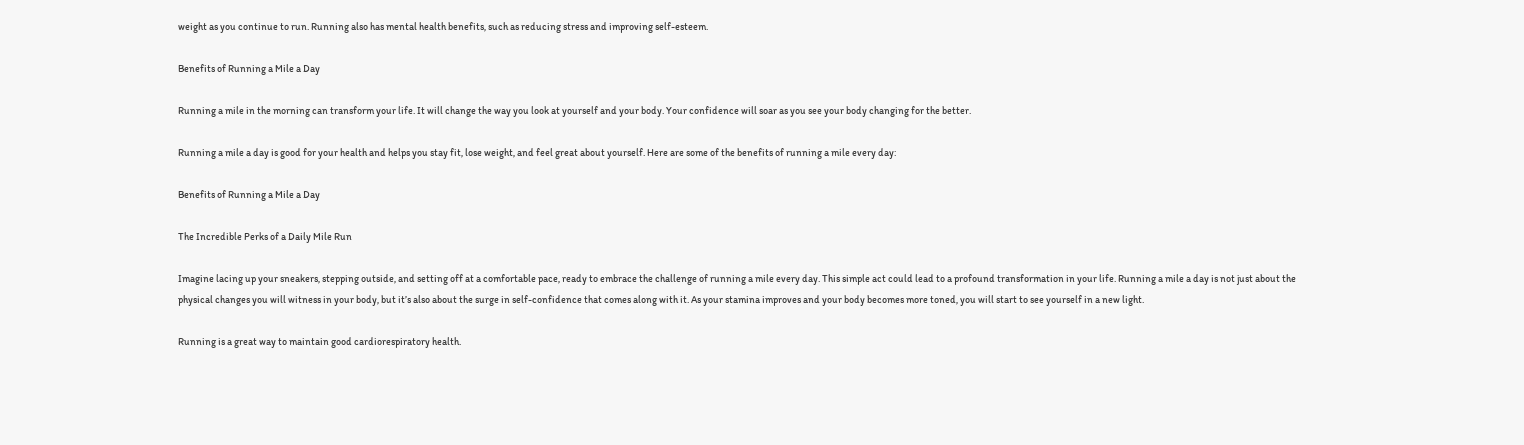weight as you continue to run. Running also has mental health benefits, such as reducing stress and improving self-esteem.

Benefits of Running a Mile a Day

Running a mile in the morning can transform your life. It will change the way you look at yourself and your body. Your confidence will soar as you see your body changing for the better.

Running a mile a day is good for your health and helps you stay fit, lose weight, and feel great about yourself. Here are some of the benefits of running a mile every day:

Benefits of Running a Mile a Day

The Incredible Perks of a Daily Mile Run

Imagine lacing up your sneakers, stepping outside, and setting off at a comfortable pace, ready to embrace the challenge of running a mile every day. This simple act could lead to a profound transformation in your life. Running a mile a day is not just about the physical changes you will witness in your body, but it’s also about the surge in self-confidence that comes along with it. As your stamina improves and your body becomes more toned, you will start to see yourself in a new light.

Running is a great way to maintain good cardiorespiratory health.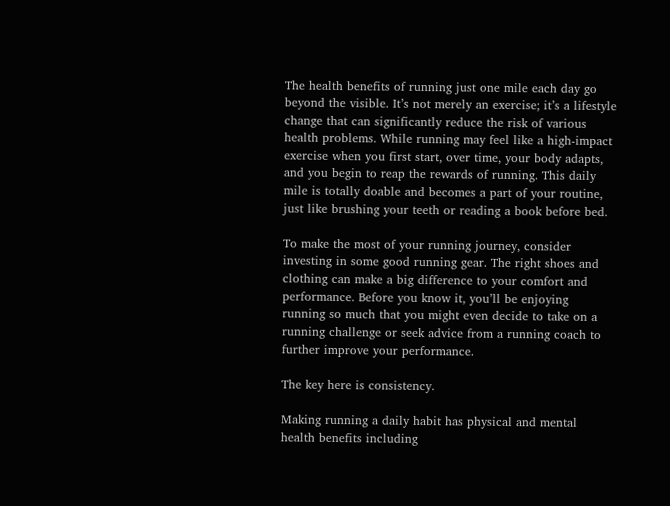The health benefits of running just one mile each day go beyond the visible. It’s not merely an exercise; it’s a lifestyle change that can significantly reduce the risk of various health problems. While running may feel like a high-impact exercise when you first start, over time, your body adapts, and you begin to reap the rewards of running. This daily mile is totally doable and becomes a part of your routine, just like brushing your teeth or reading a book before bed.

To make the most of your running journey, consider investing in some good running gear. The right shoes and clothing can make a big difference to your comfort and performance. Before you know it, you’ll be enjoying running so much that you might even decide to take on a running challenge or seek advice from a running coach to further improve your performance.

The key here is consistency.

Making running a daily habit has physical and mental health benefits including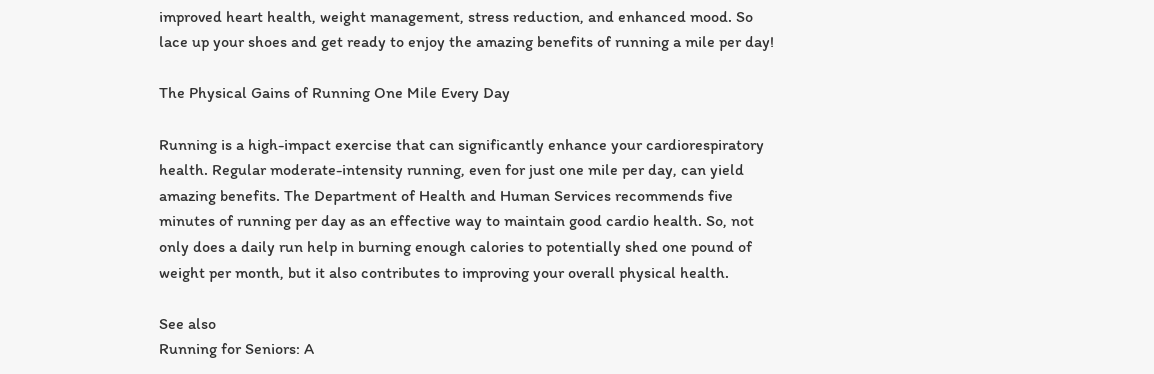improved heart health, weight management, stress reduction, and enhanced mood. So lace up your shoes and get ready to enjoy the amazing benefits of running a mile per day!

The Physical Gains of Running One Mile Every Day

Running is a high-impact exercise that can significantly enhance your cardiorespiratory health. Regular moderate-intensity running, even for just one mile per day, can yield amazing benefits. The Department of Health and Human Services recommends five minutes of running per day as an effective way to maintain good cardio health. So, not only does a daily run help in burning enough calories to potentially shed one pound of weight per month, but it also contributes to improving your overall physical health.

See also
Running for Seniors: A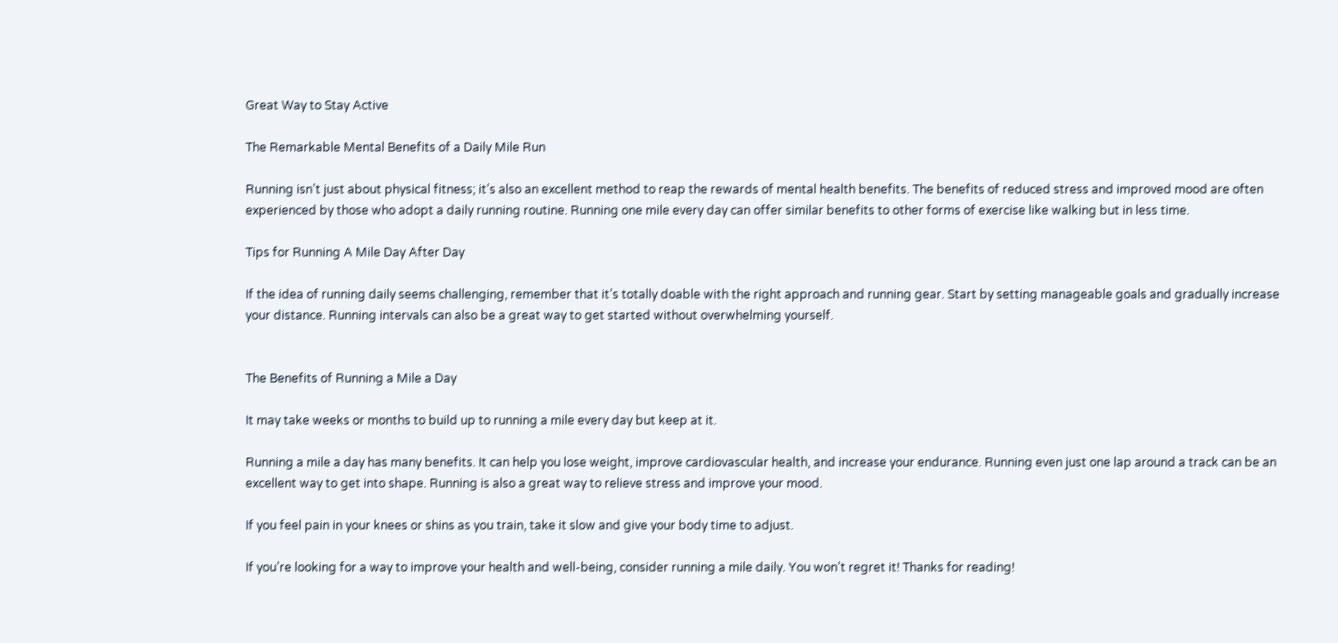Great Way to Stay Active

The Remarkable Mental Benefits of a Daily Mile Run

Running isn’t just about physical fitness; it’s also an excellent method to reap the rewards of mental health benefits. The benefits of reduced stress and improved mood are often experienced by those who adopt a daily running routine. Running one mile every day can offer similar benefits to other forms of exercise like walking but in less time.

Tips for Running A Mile Day After Day

If the idea of running daily seems challenging, remember that it’s totally doable with the right approach and running gear. Start by setting manageable goals and gradually increase your distance. Running intervals can also be a great way to get started without overwhelming yourself.


The Benefits of Running a Mile a Day

It may take weeks or months to build up to running a mile every day but keep at it.

Running a mile a day has many benefits. It can help you lose weight, improve cardiovascular health, and increase your endurance. Running even just one lap around a track can be an excellent way to get into shape. Running is also a great way to relieve stress and improve your mood.

If you feel pain in your knees or shins as you train, take it slow and give your body time to adjust.

If you’re looking for a way to improve your health and well-being, consider running a mile daily. You won’t regret it! Thanks for reading!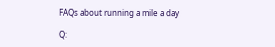FAQs about running a mile a day

Q: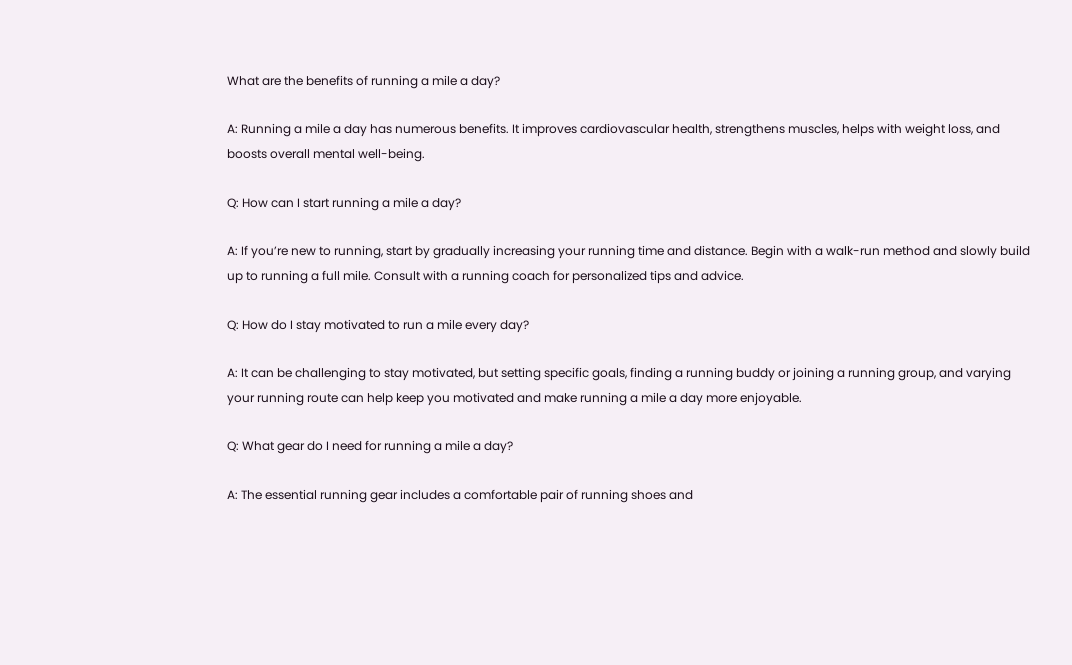What are the benefits of running a mile a day?

A: Running a mile a day has numerous benefits. It improves cardiovascular health, strengthens muscles, helps with weight loss, and boosts overall mental well-being.

Q: How can I start running a mile a day?

A: If you’re new to running, start by gradually increasing your running time and distance. Begin with a walk-run method and slowly build up to running a full mile. Consult with a running coach for personalized tips and advice.

Q: How do I stay motivated to run a mile every day?

A: It can be challenging to stay motivated, but setting specific goals, finding a running buddy or joining a running group, and varying your running route can help keep you motivated and make running a mile a day more enjoyable.

Q: What gear do I need for running a mile a day?

A: The essential running gear includes a comfortable pair of running shoes and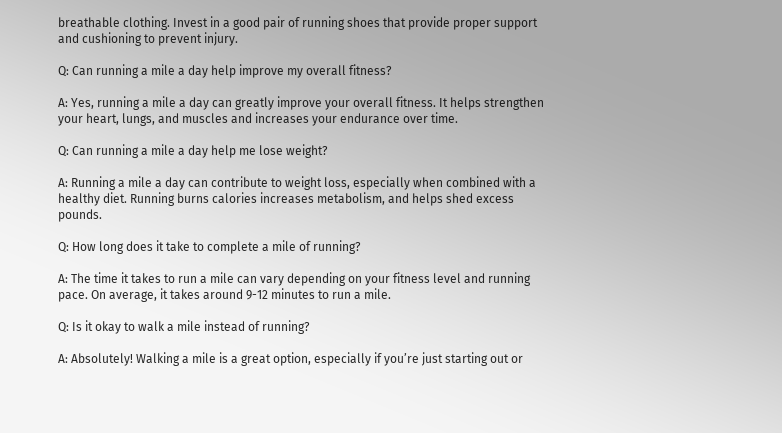breathable clothing. Invest in a good pair of running shoes that provide proper support and cushioning to prevent injury.

Q: Can running a mile a day help improve my overall fitness?

A: Yes, running a mile a day can greatly improve your overall fitness. It helps strengthen your heart, lungs, and muscles and increases your endurance over time.

Q: Can running a mile a day help me lose weight?

A: Running a mile a day can contribute to weight loss, especially when combined with a healthy diet. Running burns calories increases metabolism, and helps shed excess pounds.

Q: How long does it take to complete a mile of running?

A: The time it takes to run a mile can vary depending on your fitness level and running pace. On average, it takes around 9-12 minutes to run a mile.

Q: Is it okay to walk a mile instead of running?

A: Absolutely! Walking a mile is a great option, especially if you’re just starting out or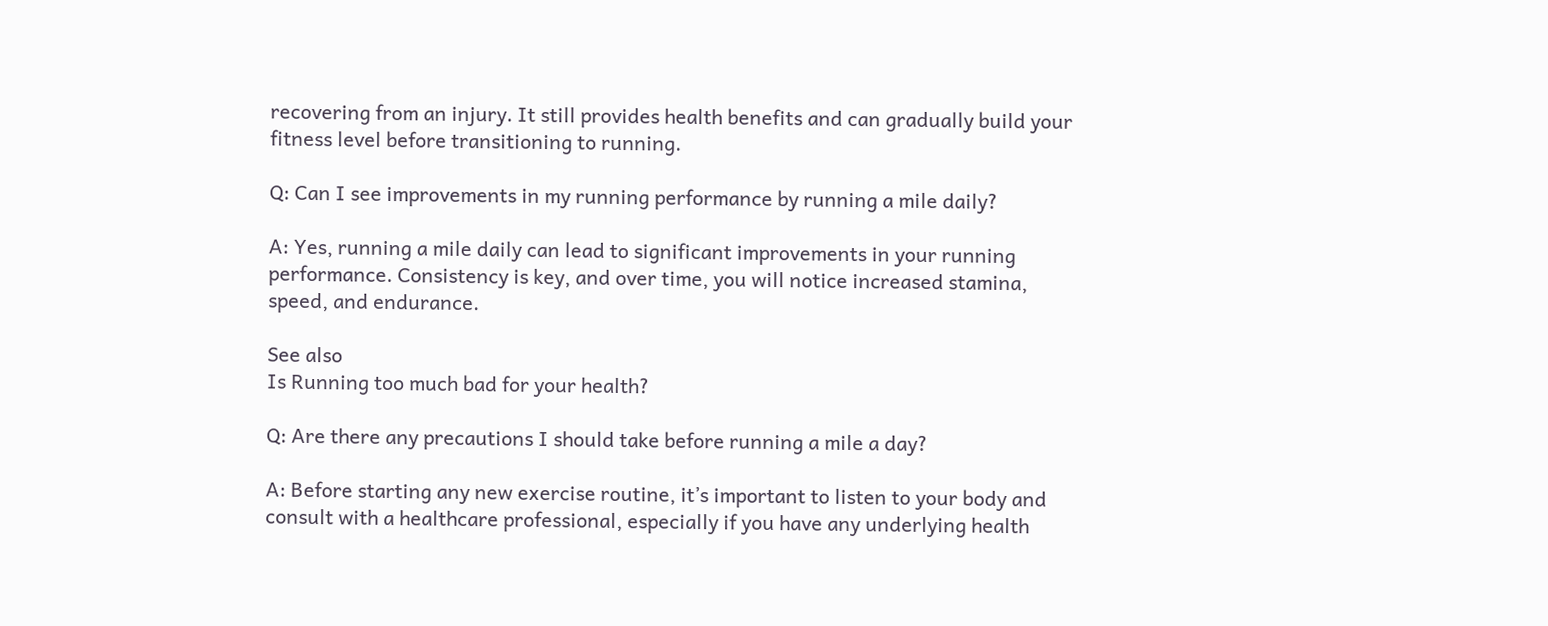recovering from an injury. It still provides health benefits and can gradually build your fitness level before transitioning to running.

Q: Can I see improvements in my running performance by running a mile daily?

A: Yes, running a mile daily can lead to significant improvements in your running performance. Consistency is key, and over time, you will notice increased stamina, speed, and endurance.

See also
Is Running too much bad for your health?

Q: Are there any precautions I should take before running a mile a day?

A: Before starting any new exercise routine, it’s important to listen to your body and consult with a healthcare professional, especially if you have any underlying health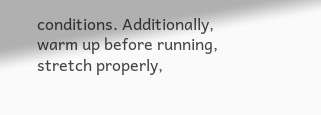conditions. Additionally, warm up before running, stretch properly,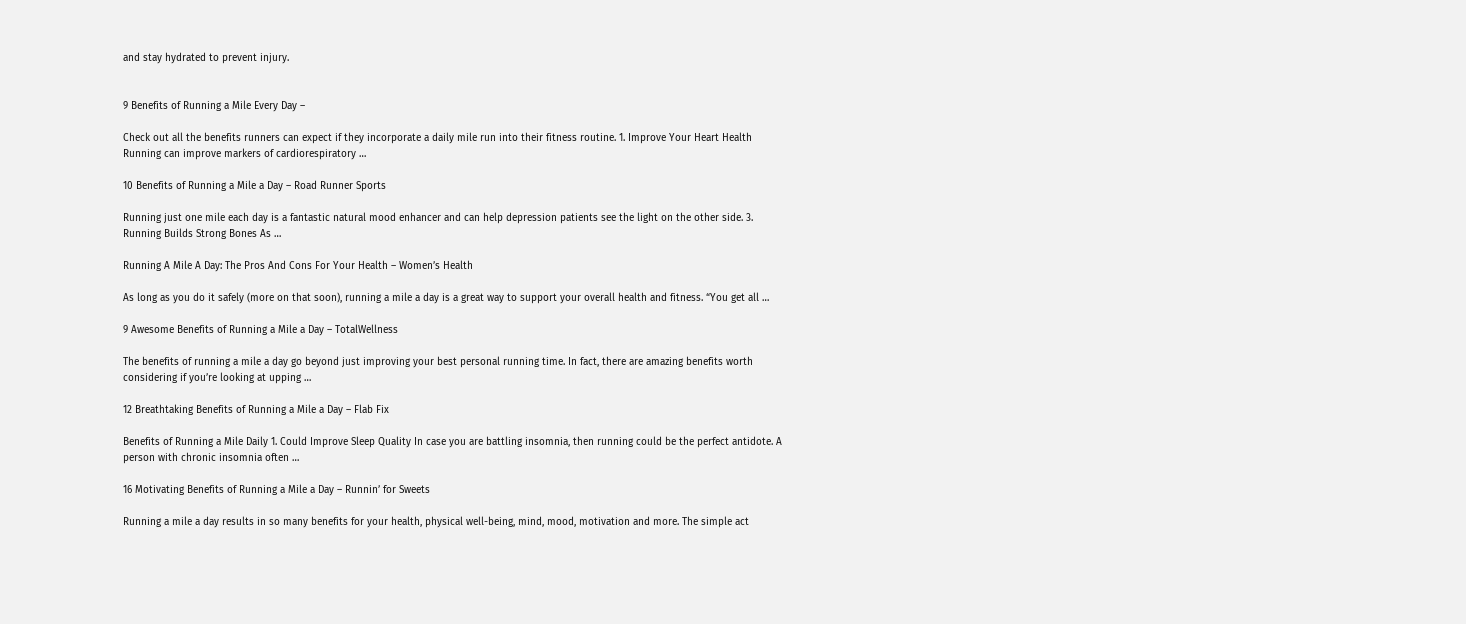and stay hydrated to prevent injury.


9 Benefits of Running a Mile Every Day –

Check out all the benefits runners can expect if they incorporate a daily mile run into their fitness routine. 1. Improve Your Heart Health Running can improve markers of cardiorespiratory …

10 Benefits of Running a Mile a Day – Road Runner Sports

Running just one mile each day is a fantastic natural mood enhancer and can help depression patients see the light on the other side. 3. Running Builds Strong Bones As …

Running A Mile A Day: The Pros And Cons For Your Health – Women’s Health

As long as you do it safely (more on that soon), running a mile a day is a great way to support your overall health and fitness. “You get all …

9 Awesome Benefits of Running a Mile a Day – TotalWellness

The benefits of running a mile a day go beyond just improving your best personal running time. In fact, there are amazing benefits worth considering if you’re looking at upping …

12 Breathtaking Benefits of Running a Mile a Day – Flab Fix

Benefits of Running a Mile Daily 1. Could Improve Sleep Quality In case you are battling insomnia, then running could be the perfect antidote. A person with chronic insomnia often …

16 Motivating Benefits of Running a Mile a Day – Runnin’ for Sweets

Running a mile a day results in so many benefits for your health, physical well-being, mind, mood, motivation and more. The simple act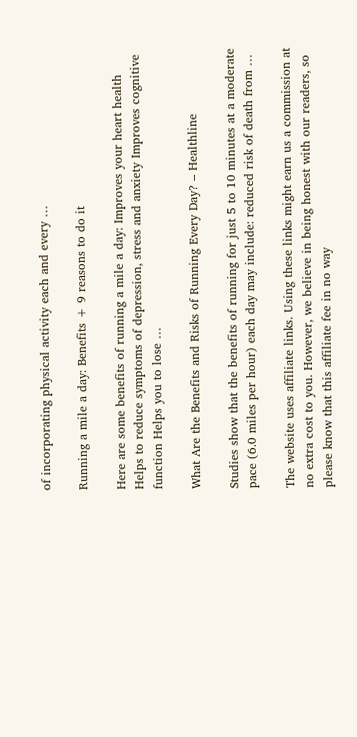of incorporating physical activity each and every …

Running a mile a day: Benefits + 9 reasons to do it

Here are some benefits of running a mile a day: Improves your heart health Helps to reduce symptoms of depression, stress and anxiety Improves cognitive function Helps you to lose …

What Are the Benefits and Risks of Running Every Day? – Healthline

Studies show that the benefits of running for just 5 to 10 minutes at a moderate pace (6.0 miles per hour) each day may include: reduced risk of death from …

The website uses affiliate links. Using these links might earn us a commission at no extra cost to you. However, we believe in being honest with our readers, so please know that this affiliate fee in no way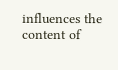influences the content of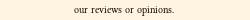our reviews or opinions.